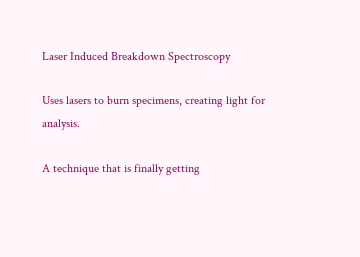Laser Induced Breakdown Spectroscopy

Uses lasers to burn specimens, creating light for analysis.

A technique that is finally getting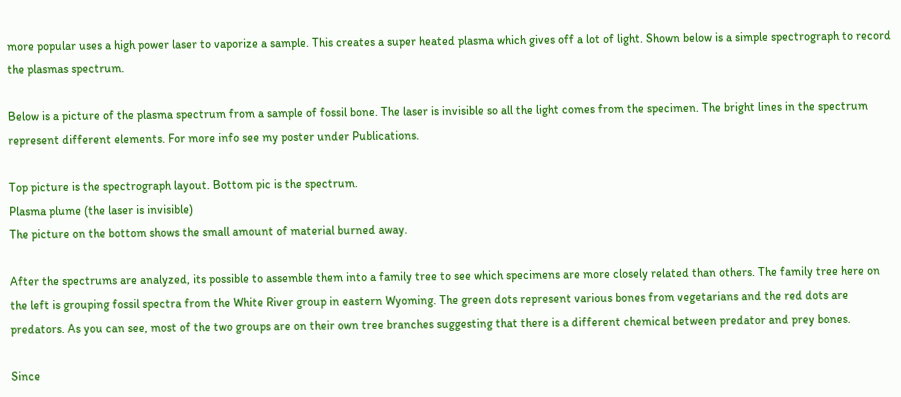more popular uses a high power laser to vaporize a sample. This creates a super heated plasma which gives off a lot of light. Shown below is a simple spectrograph to record the plasmas spectrum.

Below is a picture of the plasma spectrum from a sample of fossil bone. The laser is invisible so all the light comes from the specimen. The bright lines in the spectrum represent different elements. For more info see my poster under Publications.

Top picture is the spectrograph layout. Bottom pic is the spectrum.
Plasma plume (the laser is invisible)
The picture on the bottom shows the small amount of material burned away.

After the spectrums are analyzed, its possible to assemble them into a family tree to see which specimens are more closely related than others. The family tree here on the left is grouping fossil spectra from the White River group in eastern Wyoming. The green dots represent various bones from vegetarians and the red dots are predators. As you can see, most of the two groups are on their own tree branches suggesting that there is a different chemical between predator and prey bones.

Since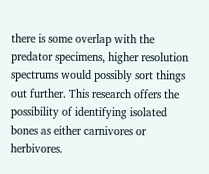there is some overlap with the predator specimens, higher resolution spectrums would possibly sort things out further. This research offers the possibility of identifying isolated bones as either carnivores or herbivores.